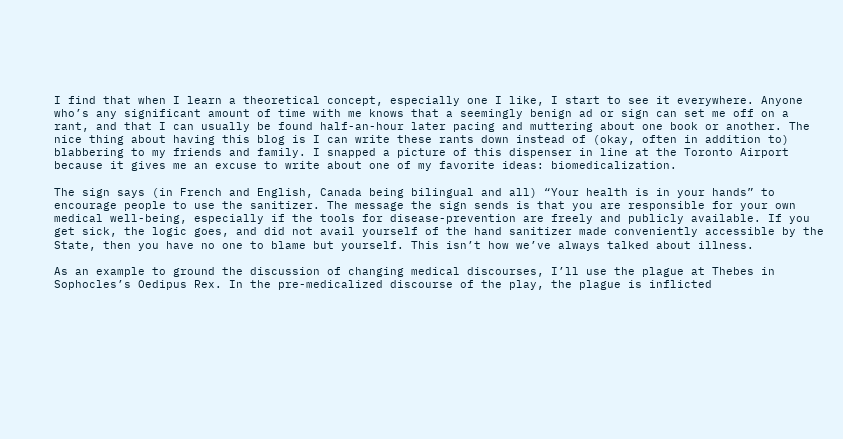I find that when I learn a theoretical concept, especially one I like, I start to see it everywhere. Anyone who’s any significant amount of time with me knows that a seemingly benign ad or sign can set me off on a rant, and that I can usually be found half-an-hour later pacing and muttering about one book or another. The nice thing about having this blog is I can write these rants down instead of (okay, often in addition to) blabbering to my friends and family. I snapped a picture of this dispenser in line at the Toronto Airport because it gives me an excuse to write about one of my favorite ideas: biomedicalization.

The sign says (in French and English, Canada being bilingual and all) “Your health is in your hands” to encourage people to use the sanitizer. The message the sign sends is that you are responsible for your own medical well-being, especially if the tools for disease-prevention are freely and publicly available. If you get sick, the logic goes, and did not avail yourself of the hand sanitizer made conveniently accessible by the State, then you have no one to blame but yourself. This isn’t how we’ve always talked about illness.

As an example to ground the discussion of changing medical discourses, I’ll use the plague at Thebes in Sophocles’s Oedipus Rex. In the pre-medicalized discourse of the play, the plague is inflicted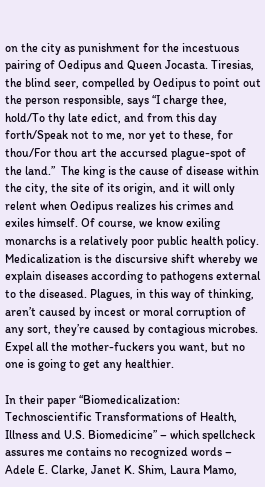on the city as punishment for the incestuous pairing of Oedipus and Queen Jocasta. Tiresias, the blind seer, compelled by Oedipus to point out the person responsible, says “I charge thee, hold/To thy late edict, and from this day forth/Speak not to me, nor yet to these, for thou/For thou art the accursed plague-spot of the land.”  The king is the cause of disease within the city, the site of its origin, and it will only relent when Oedipus realizes his crimes and exiles himself. Of course, we know exiling monarchs is a relatively poor public health policy. Medicalization is the discursive shift whereby we explain diseases according to pathogens external to the diseased. Plagues, in this way of thinking, aren’t caused by incest or moral corruption of any sort, they’re caused by contagious microbes. Expel all the mother-fuckers you want, but no one is going to get any healthier.

In their paper “Biomedicalization: Technoscientific Transformations of Health, Illness and U.S. Biomedicine” – which spellcheck assures me contains no recognized words – Adele E. Clarke, Janet K. Shim, Laura Mamo,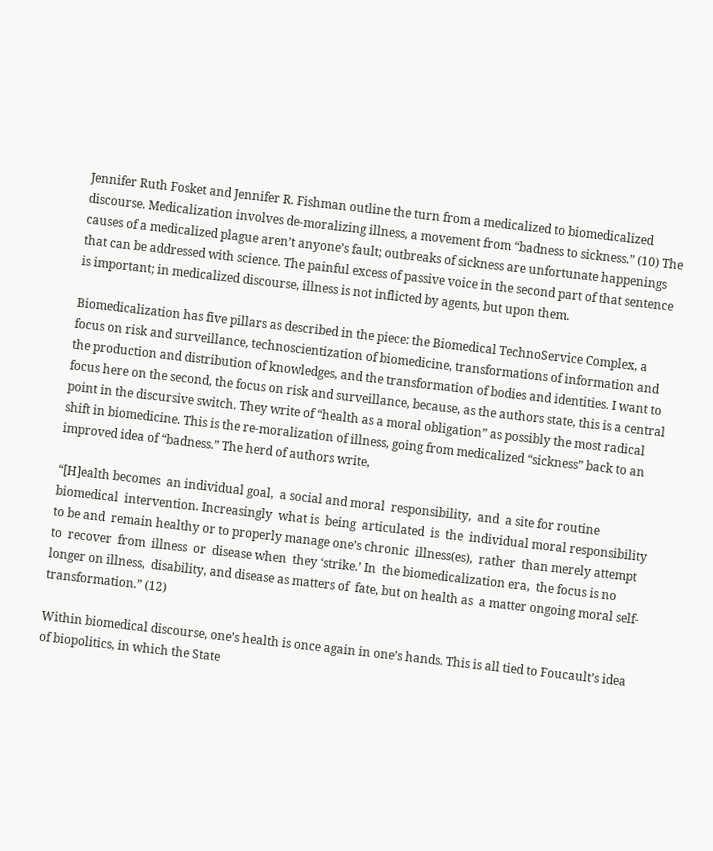Jennifer Ruth Fosket and Jennifer R. Fishman outline the turn from a medicalized to biomedicalized discourse. Medicalization involves de-moralizing illness, a movement from “badness to sickness.” (10) The causes of a medicalized plague aren’t anyone’s fault; outbreaks of sickness are unfortunate happenings that can be addressed with science. The painful excess of passive voice in the second part of that sentence is important; in medicalized discourse, illness is not inflicted by agents, but upon them.

Biomedicalization has five pillars as described in the piece: the Biomedical TechnoService Complex, a focus on risk and surveillance, technoscientization of biomedicine, transformations of information and the production and distribution of knowledges, and the transformation of bodies and identities. I want to focus here on the second, the focus on risk and surveillance, because, as the authors state, this is a central point in the discursive switch. They write of “health as a moral obligation” as possibly the most radical shift in biomedicine. This is the re-moralization of illness, going from medicalized “sickness” back to an improved idea of “badness.” The herd of authors write,

“[H]ealth becomes  an individual goal,  a social and moral  responsibility,  and  a site for routine biomedical  intervention. Increasingly  what is  being  articulated  is  the  individual moral responsibility to be and  remain healthy or to properly manage one’s chronic  illness(es),  rather  than merely attempt  to  recover  from  illness  or  disease when  they ‘strike.’ In  the biomedicalization era,  the focus is no longer on illness,  disability, and disease as matters of  fate, but on health as  a matter ongoing moral self-transformation.” (12)

Within biomedical discourse, one’s health is once again in one’s hands. This is all tied to Foucault’s idea of biopolitics, in which the State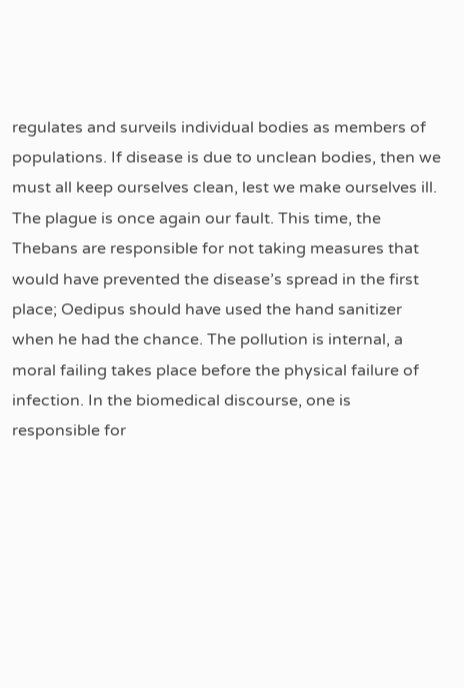regulates and surveils individual bodies as members of populations. If disease is due to unclean bodies, then we must all keep ourselves clean, lest we make ourselves ill. The plague is once again our fault. This time, the Thebans are responsible for not taking measures that would have prevented the disease’s spread in the first place; Oedipus should have used the hand sanitizer when he had the chance. The pollution is internal, a moral failing takes place before the physical failure of infection. In the biomedical discourse, one is responsible for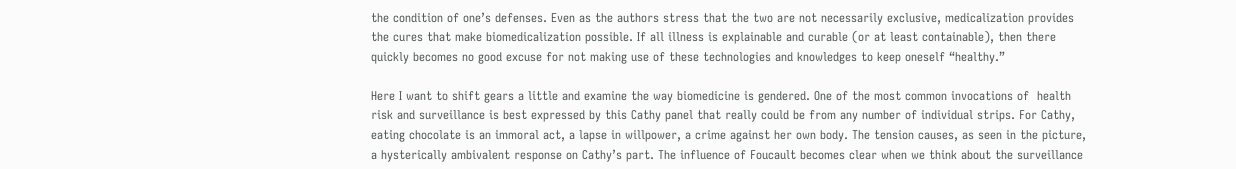the condition of one’s defenses. Even as the authors stress that the two are not necessarily exclusive, medicalization provides the cures that make biomedicalization possible. If all illness is explainable and curable (or at least containable), then there quickly becomes no good excuse for not making use of these technologies and knowledges to keep oneself “healthy.”

Here I want to shift gears a little and examine the way biomedicine is gendered. One of the most common invocations of  health risk and surveillance is best expressed by this Cathy panel that really could be from any number of individual strips. For Cathy, eating chocolate is an immoral act, a lapse in willpower, a crime against her own body. The tension causes, as seen in the picture, a hysterically ambivalent response on Cathy’s part. The influence of Foucault becomes clear when we think about the surveillance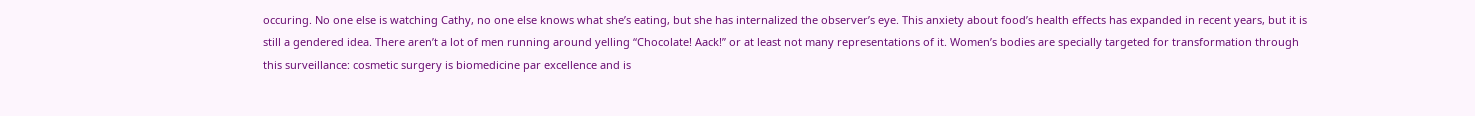occuring. No one else is watching Cathy, no one else knows what she’s eating, but she has internalized the observer’s eye. This anxiety about food’s health effects has expanded in recent years, but it is still a gendered idea. There aren’t a lot of men running around yelling “Chocolate! Aack!” or at least not many representations of it. Women’s bodies are specially targeted for transformation through this surveillance: cosmetic surgery is biomedicine par excellence and is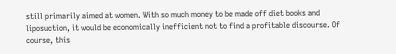still primarily aimed at women. With so much money to be made off diet books and liposuction, it would be economically inefficient not to find a profitable discourse. Of course, this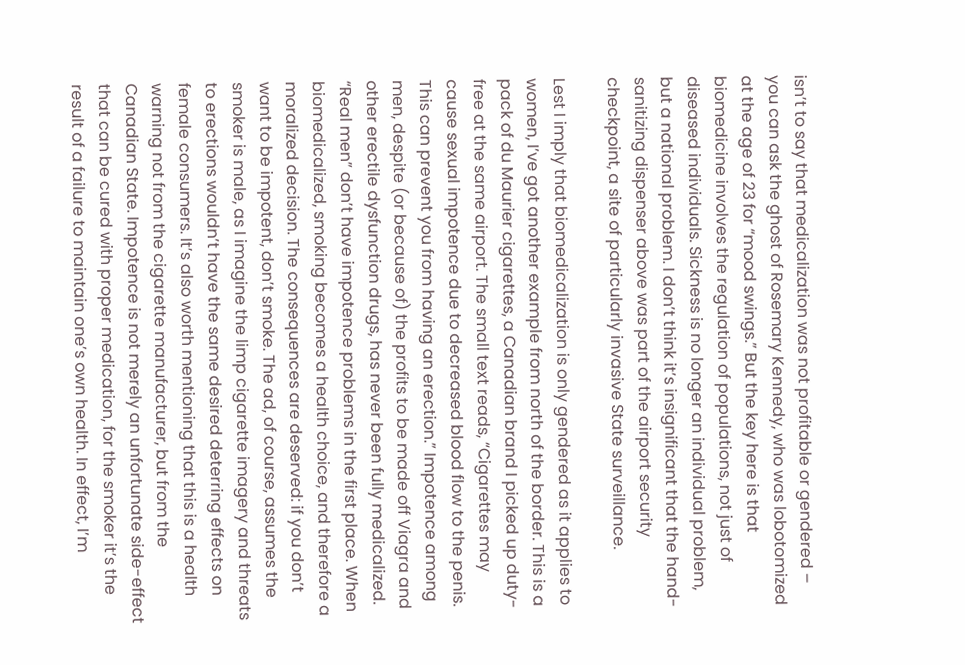isn’t to say that medicalization was not profitable or gendered – you can ask the ghost of Rosemary Kennedy, who was lobotomized at the age of 23 for “mood swings.” But the key here is that biomedicine involves the regulation of populations, not just of diseased individuals. Sickness is no longer an individual problem, but a national problem. I don’t think it’s insignificant that the hand-sanitizing dispenser above was part of the airport security checkpoint, a site of particularly invasive State surveillance.

Lest I imply that biomedicalization is only gendered as it applies to women, I’ve got another example from north of the border. This is a pack of du Maurier cigarettes, a Canadian brand I picked up duty-free at the same airport. The small text reads, “Cigarettes may cause sexual impotence due to decreased blood flow to the penis. This can prevent you from having an erection.” Impotence among men, despite (or because of) the profits to be made off Viagra and other erectile dysfunction drugs, has never been fully medicalized. “Real men” don’t have impotence problems in the first place. When biomedicalized, smoking becomes a health choice, and therefore a moralized decision. The consequences are deserved: if you don’t want to be impotent, don’t smoke. The ad, of course, assumes the smoker is male, as I imagine the limp cigarette imagery and threats to erections wouldn’t have the same desired deterring effects on female consumers. It’s also worth mentioning that this is a health warning not from the cigarette manufacturer, but from the Canadian State. Impotence is not merely an unfortunate side-effect that can be cured with proper medication, for the smoker it’s the result of a failure to maintain one’s own health. In effect, I’m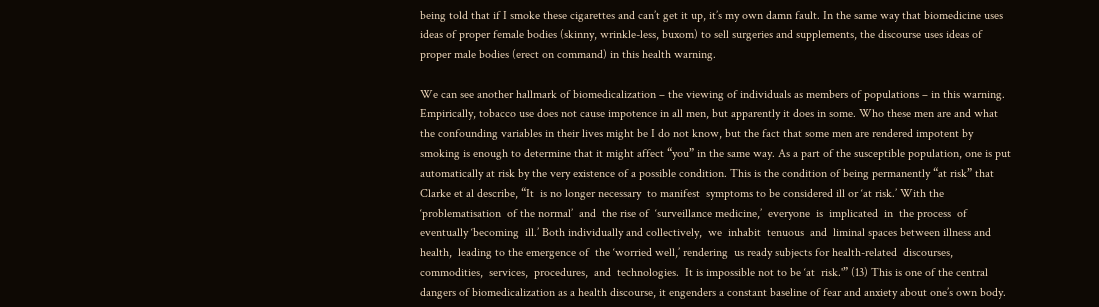being told that if I smoke these cigarettes and can’t get it up, it’s my own damn fault. In the same way that biomedicine uses ideas of proper female bodies (skinny, wrinkle-less, buxom) to sell surgeries and supplements, the discourse uses ideas of proper male bodies (erect on command) in this health warning.

We can see another hallmark of biomedicalization – the viewing of individuals as members of populations – in this warning. Empirically, tobacco use does not cause impotence in all men, but apparently it does in some. Who these men are and what the confounding variables in their lives might be I do not know, but the fact that some men are rendered impotent by smoking is enough to determine that it might affect “you” in the same way. As a part of the susceptible population, one is put automatically at risk by the very existence of a possible condition. This is the condition of being permanently “at risk” that Clarke et al describe, “It  is no longer necessary  to manifest  symptoms to be considered ill or ‘at risk.’ With the ‘problematisation  of the normal’  and  the rise of  ‘surveillance medicine,’  everyone  is  implicated  in  the process  of  eventually ‘becoming  ill.’ Both individually and collectively,  we  inhabit  tenuous  and  liminal spaces between illness and  health,  leading to the emergence of  the ‘worried well,’ rendering  us ready subjects for health-related  discourses, commodities,  services,  procedures,  and  technologies.  It is impossible not to be ‘at  risk.'” (13) This is one of the central dangers of biomedicalization as a health discourse, it engenders a constant baseline of fear and anxiety about one’s own body.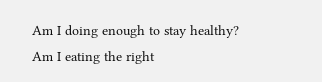Am I doing enough to stay healthy? Am I eating the right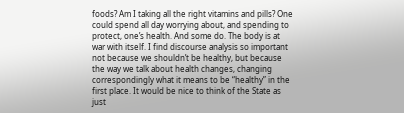foods? Am I taking all the right vitamins and pills? One could spend all day worrying about, and spending to protect, one’s health. And some do. The body is at war with itself. I find discourse analysis so important not because we shouldn’t be healthy, but because the way we talk about health changes, changing correspondingly what it means to be “healthy” in the first place. It would be nice to think of the State as just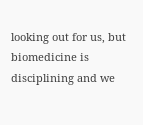looking out for us, but biomedicine is disciplining and we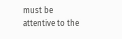must be attentive to the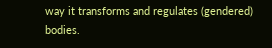way it transforms and regulates (gendered) bodies.